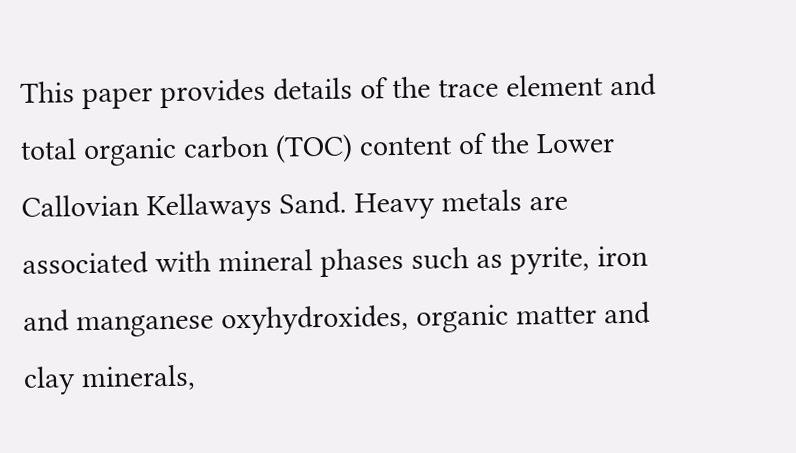This paper provides details of the trace element and total organic carbon (TOC) content of the Lower Callovian Kellaways Sand. Heavy metals are associated with mineral phases such as pyrite, iron and manganese oxyhydroxides, organic matter and clay minerals,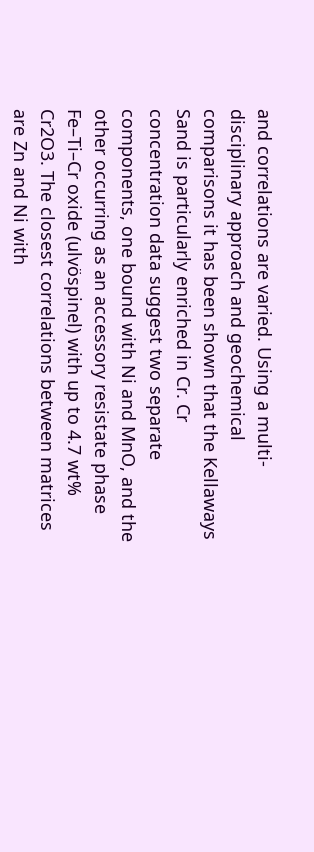and correlations are varied. Using a multi-disciplinary approach and geochemical comparisons it has been shown that the Kellaways Sand is particularly enriched in Cr. Cr concentration data suggest two separate components, one bound with Ni and MnO, and the other occurring as an accessory resistate phase Fe–Ti–Cr oxide (ulvöspinel) with up to 4.7 wt% Cr2O3. The closest correlations between matrices are Zn and Ni with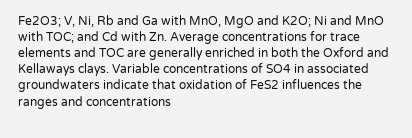Fe2O3; V, Ni, Rb and Ga with MnO, MgO and K2O; Ni and MnO with TOC; and Cd with Zn. Average concentrations for trace elements and TOC are generally enriched in both the Oxford and Kellaways clays. Variable concentrations of SO4 in associated groundwaters indicate that oxidation of FeS2 influences the ranges and concentrations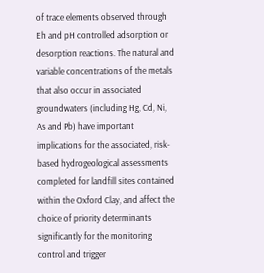of trace elements observed through Eh and pH controlled adsorption or desorption reactions. The natural and variable concentrations of the metals that also occur in associated groundwaters (including Hg, Cd, Ni, As and Pb) have important implications for the associated, risk-based hydrogeological assessments completed for landfill sites contained within the Oxford Clay, and affect the choice of priority determinants significantly for the monitoring control and trigger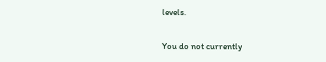levels.

You do not currently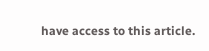have access to this article.